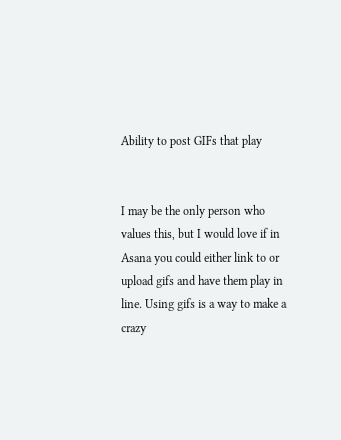Ability to post GIFs that play


I may be the only person who values this, but I would love if in Asana you could either link to or upload gifs and have them play in line. Using gifs is a way to make a crazy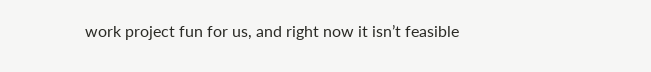work project fun for us, and right now it isn’t feasible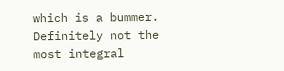which is a bummer. Definitely not the most integral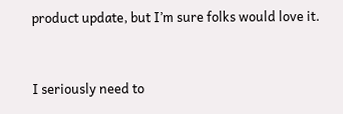product update, but I’m sure folks would love it.


I seriously need to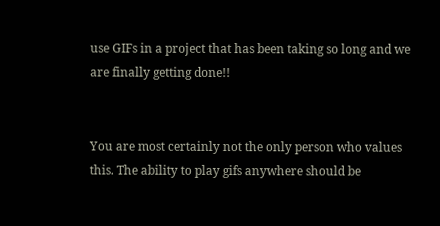use GIFs in a project that has been taking so long and we are finally getting done!!


You are most certainly not the only person who values this. The ability to play gifs anywhere should be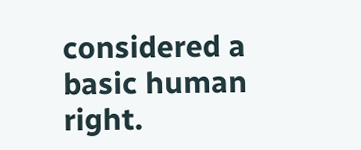considered a basic human right.